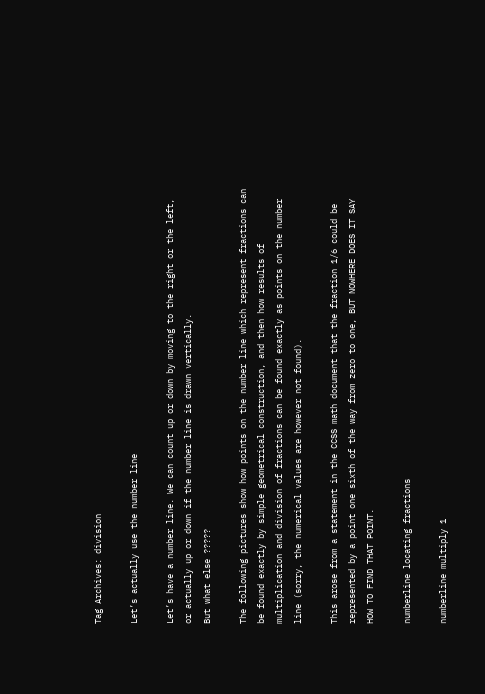Tag Archives: division

Let’s actually use the number line

Let’s have a number line. We can count up or down by moving to the right or the left, or actually up or down if the number line is drawn vertically.
But what else ?????

The following pictures show how points on the number line which represent fractions can be found exactly by simple geometrical construction, and then how results of multiplication and division of fractions can be found exactly as points on the number line (sorry, the numerical values are however not found).

This arose from a statement in the CCSS math document that the fraction 1/6 could be represented by a point one sixth of the way from zero to one, BUT NOWHERE DOES IT SAY HOW TO FIND THAT POINT.

numberline locating fractions

numberline multiply 1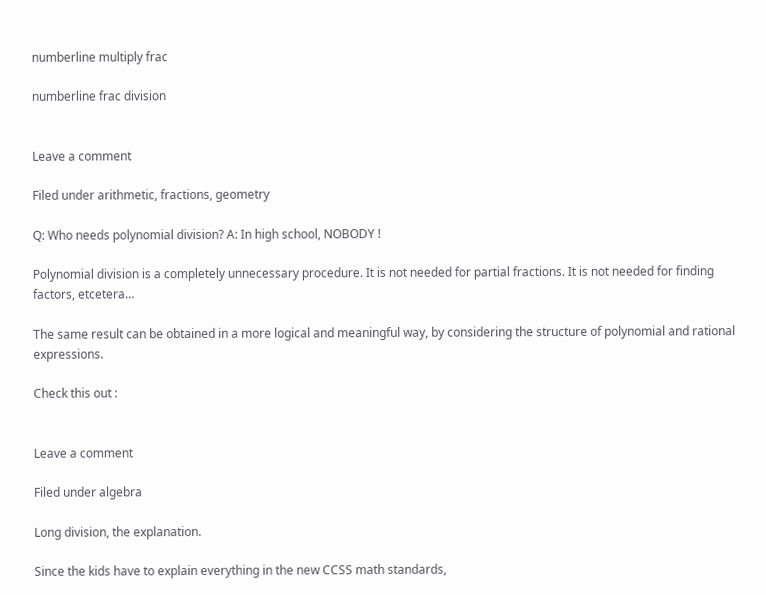numberline multiply frac

numberline frac division


Leave a comment

Filed under arithmetic, fractions, geometry

Q: Who needs polynomial division? A: In high school, NOBODY !

Polynomial division is a completely unnecessary procedure. It is not needed for partial fractions. It is not needed for finding factors, etcetera…

The same result can be obtained in a more logical and meaningful way, by considering the structure of polynomial and rational expressions.

Check this out :


Leave a comment

Filed under algebra

Long division, the explanation.

Since the kids have to explain everything in the new CCSS math standards,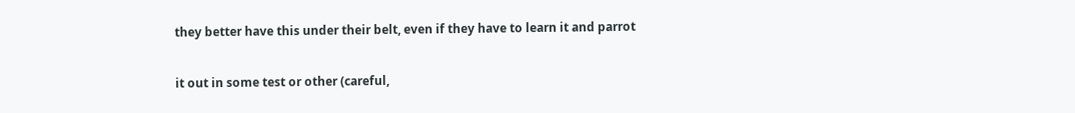they better have this under their belt, even if they have to learn it and parrot

it out in some test or other (careful,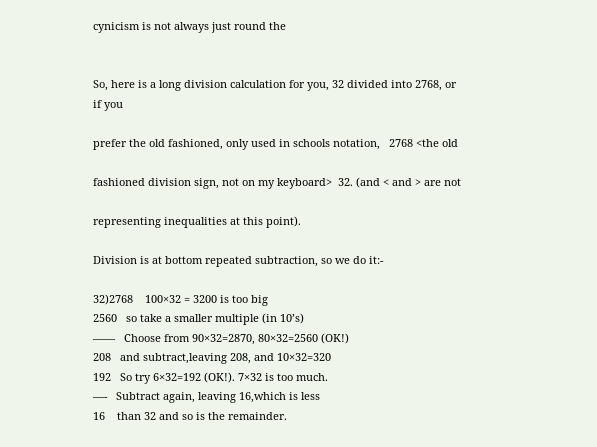cynicism is not always just round the


So, here is a long division calculation for you, 32 divided into 2768, or if you

prefer the old fashioned, only used in schools notation,   2768 <the old

fashioned division sign, not on my keyboard>  32. (and < and > are not

representing inequalities at this point).

Division is at bottom repeated subtraction, so we do it:-

32)2768    100×32 = 3200 is too big
2560   so take a smaller multiple (in 10’s)
——   Choose from 90×32=2870, 80×32=2560 (OK!)
208   and subtract,leaving 208, and 10×32=320
192   So try 6×32=192 (OK!). 7×32 is too much.
—-   Subtract again, leaving 16,which is less
16    than 32 and so is the remainder.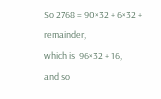So 2768 = 90×32 + 6×32 + remainder,
which is  96×32 + 16,
and so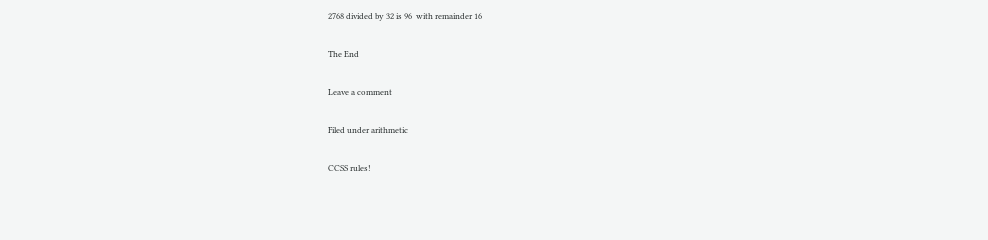2768 divided by 32 is 96  with remainder 16

The End

Leave a comment

Filed under arithmetic

CCSS rules!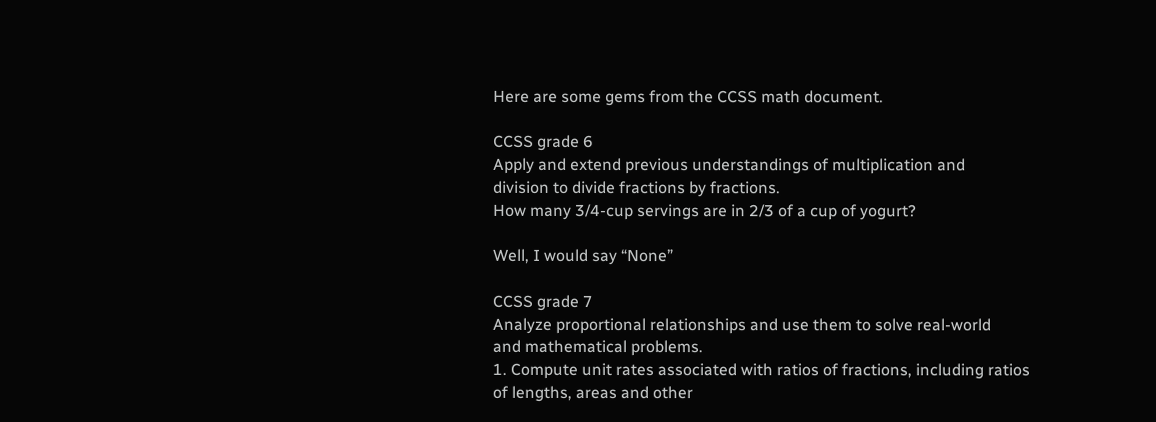Here are some gems from the CCSS math document.

CCSS grade 6
Apply and extend previous understandings of multiplication and
division to divide fractions by fractions.
How many 3/4-cup servings are in 2/3 of a cup of yogurt?

Well, I would say “None”

CCSS grade 7
Analyze proportional relationships and use them to solve real-world
and mathematical problems.
1. Compute unit rates associated with ratios of fractions, including ratios
of lengths, areas and other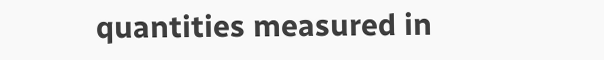quantities measured in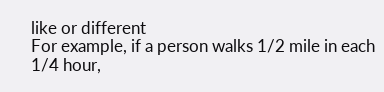like or different
For example, if a person walks 1/2 mile in each 1/4 hour,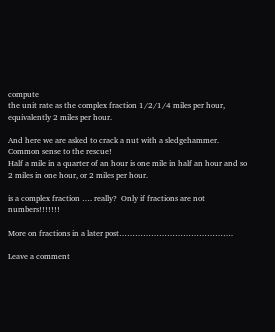compute
the unit rate as the complex fraction 1/2/1/4 miles per hour, equivalently 2 miles per hour.

And here we are asked to crack a nut with a sledgehammer.
Common sense to the rescue!
Half a mile in a quarter of an hour is one mile in half an hour and so 2 miles in one hour, or 2 miles per hour.

is a complex fraction …. really?  Only if fractions are not numbers!!!!!!!

More on fractions in a later post…………………………………….

Leave a comment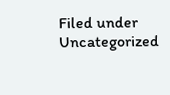Filed under Uncategorized